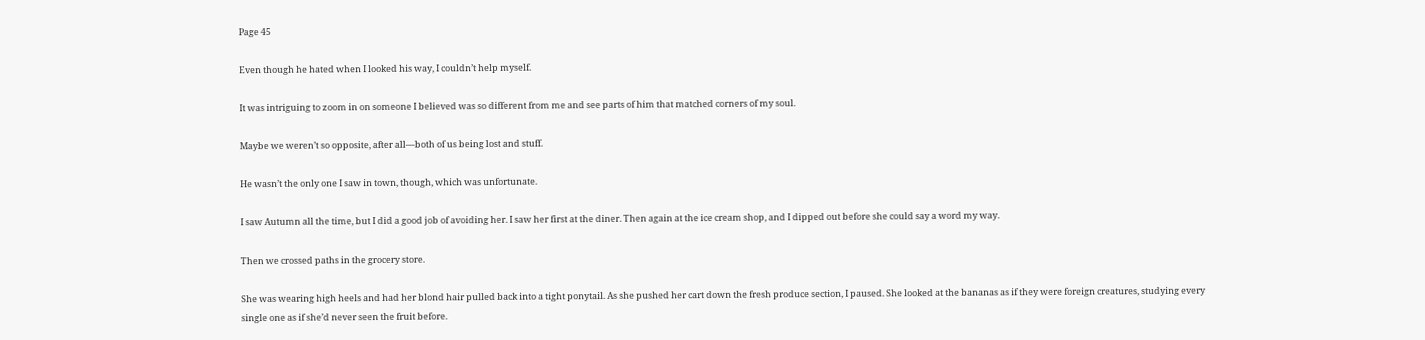Page 45

Even though he hated when I looked his way, I couldn’t help myself.

It was intriguing to zoom in on someone I believed was so different from me and see parts of him that matched corners of my soul.

Maybe we weren’t so opposite, after all—both of us being lost and stuff.

He wasn’t the only one I saw in town, though, which was unfortunate.

I saw Autumn all the time, but I did a good job of avoiding her. I saw her first at the diner. Then again at the ice cream shop, and I dipped out before she could say a word my way.

Then we crossed paths in the grocery store.

She was wearing high heels and had her blond hair pulled back into a tight ponytail. As she pushed her cart down the fresh produce section, I paused. She looked at the bananas as if they were foreign creatures, studying every single one as if she’d never seen the fruit before.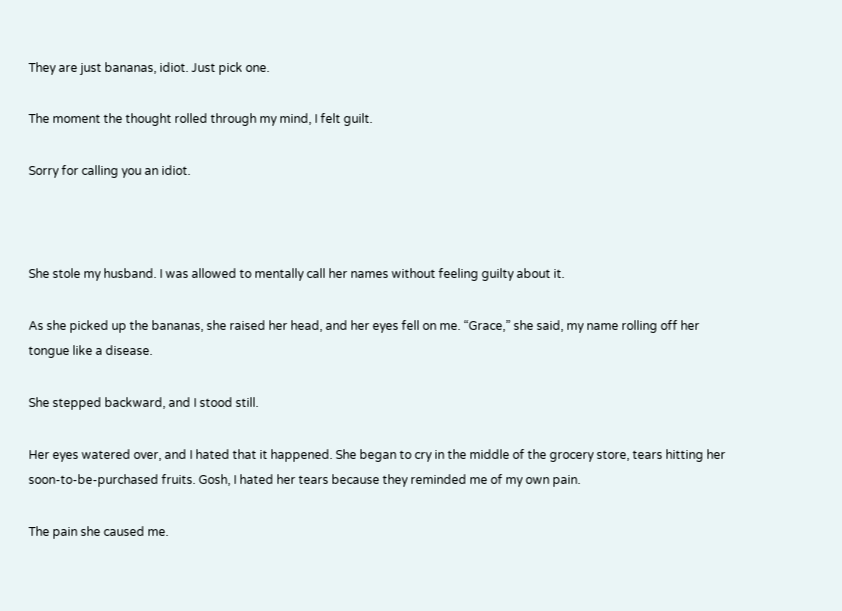They are just bananas, idiot. Just pick one.

The moment the thought rolled through my mind, I felt guilt.

Sorry for calling you an idiot.



She stole my husband. I was allowed to mentally call her names without feeling guilty about it.

As she picked up the bananas, she raised her head, and her eyes fell on me. “Grace,” she said, my name rolling off her tongue like a disease.

She stepped backward, and I stood still.

Her eyes watered over, and I hated that it happened. She began to cry in the middle of the grocery store, tears hitting her soon-to-be-purchased fruits. Gosh, I hated her tears because they reminded me of my own pain.

The pain she caused me.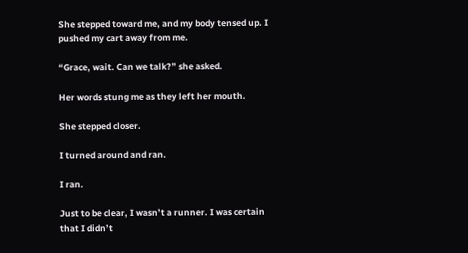She stepped toward me, and my body tensed up. I pushed my cart away from me.

“Grace, wait. Can we talk?” she asked.

Her words stung me as they left her mouth.

She stepped closer.

I turned around and ran.

I ran.

Just to be clear, I wasn’t a runner. I was certain that I didn’t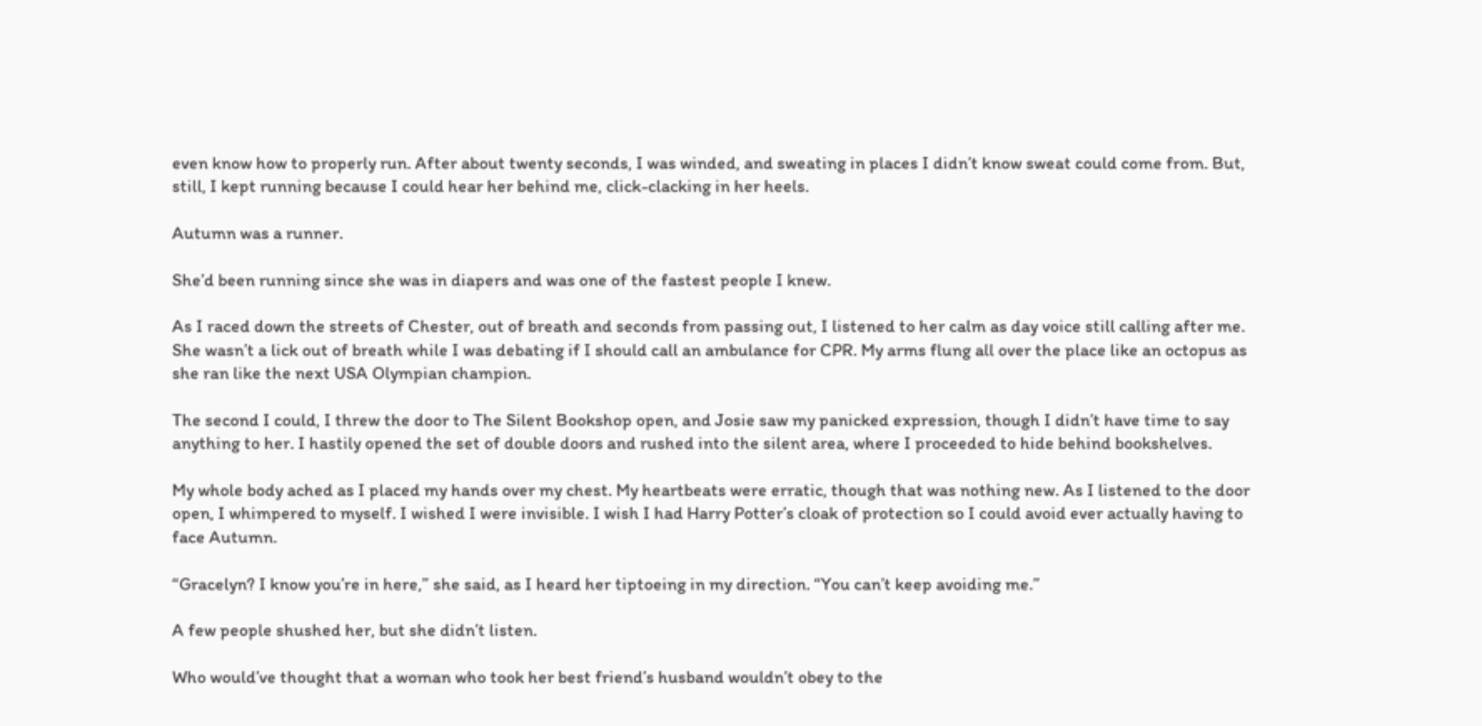even know how to properly run. After about twenty seconds, I was winded, and sweating in places I didn’t know sweat could come from. But, still, I kept running because I could hear her behind me, click-clacking in her heels.

Autumn was a runner.

She’d been running since she was in diapers and was one of the fastest people I knew.

As I raced down the streets of Chester, out of breath and seconds from passing out, I listened to her calm as day voice still calling after me. She wasn’t a lick out of breath while I was debating if I should call an ambulance for CPR. My arms flung all over the place like an octopus as she ran like the next USA Olympian champion.

The second I could, I threw the door to The Silent Bookshop open, and Josie saw my panicked expression, though I didn’t have time to say anything to her. I hastily opened the set of double doors and rushed into the silent area, where I proceeded to hide behind bookshelves.

My whole body ached as I placed my hands over my chest. My heartbeats were erratic, though that was nothing new. As I listened to the door open, I whimpered to myself. I wished I were invisible. I wish I had Harry Potter’s cloak of protection so I could avoid ever actually having to face Autumn.

“Gracelyn? I know you’re in here,” she said, as I heard her tiptoeing in my direction. “You can’t keep avoiding me.”

A few people shushed her, but she didn’t listen.

Who would’ve thought that a woman who took her best friend’s husband wouldn’t obey to the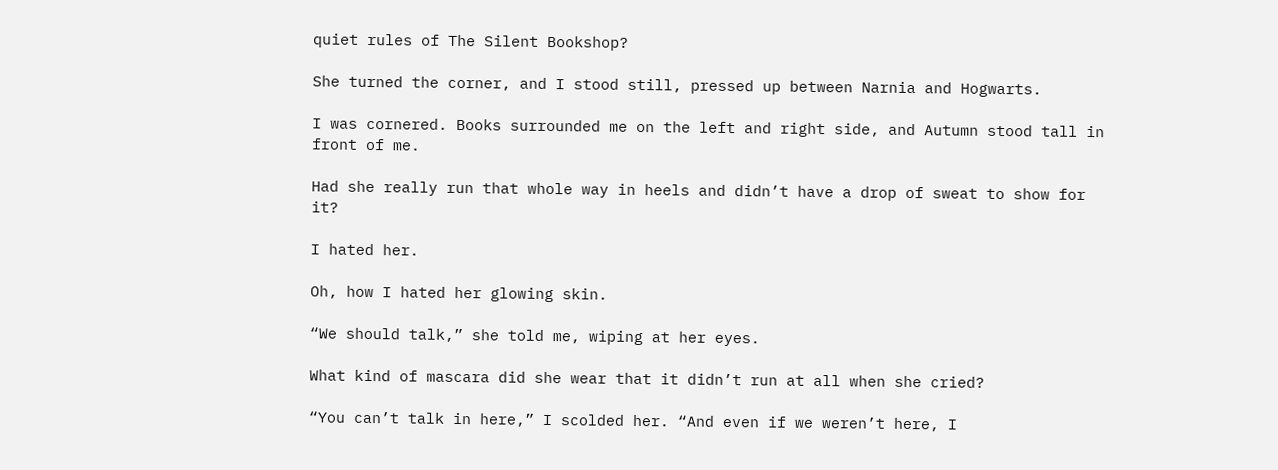quiet rules of The Silent Bookshop?

She turned the corner, and I stood still, pressed up between Narnia and Hogwarts.

I was cornered. Books surrounded me on the left and right side, and Autumn stood tall in front of me.

Had she really run that whole way in heels and didn’t have a drop of sweat to show for it?

I hated her.

Oh, how I hated her glowing skin.

“We should talk,” she told me, wiping at her eyes.

What kind of mascara did she wear that it didn’t run at all when she cried?

“You can’t talk in here,” I scolded her. “And even if we weren’t here, I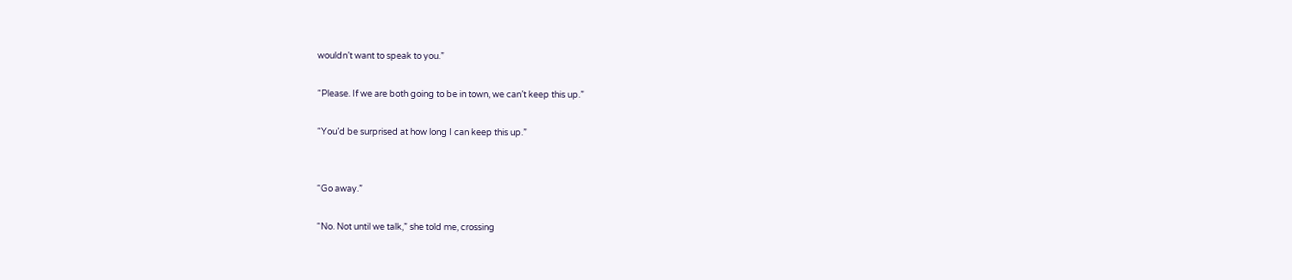wouldn’t want to speak to you.”

“Please. If we are both going to be in town, we can’t keep this up.”

“You’d be surprised at how long I can keep this up.”


“Go away.”

“No. Not until we talk,” she told me, crossing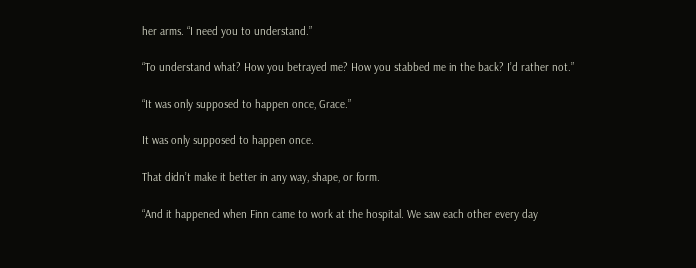her arms. “I need you to understand.”

“To understand what? How you betrayed me? How you stabbed me in the back? I’d rather not.”

“It was only supposed to happen once, Grace.”

It was only supposed to happen once.

That didn’t make it better in any way, shape, or form.

“And it happened when Finn came to work at the hospital. We saw each other every day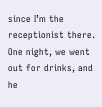since I’m the receptionist there. One night, we went out for drinks, and he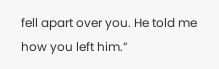fell apart over you. He told me how you left him.”